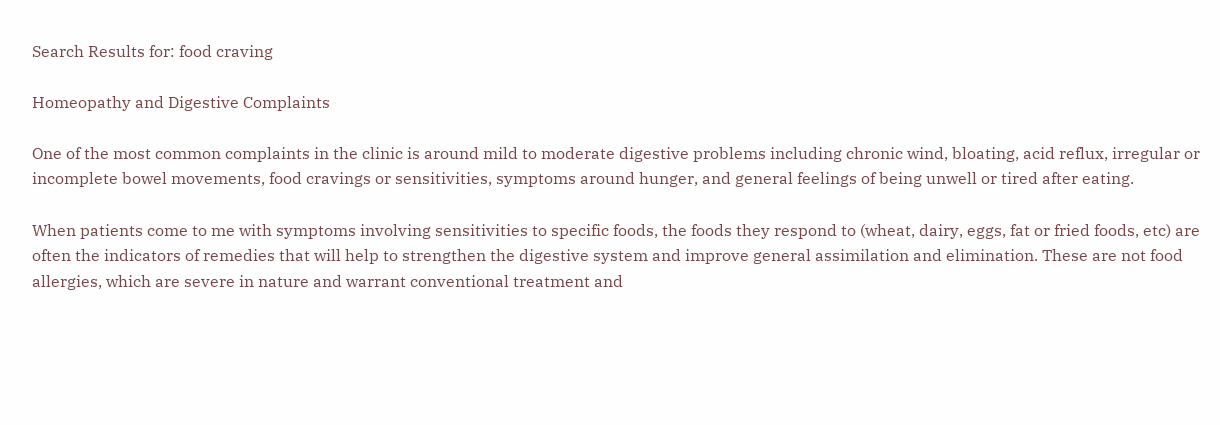Search Results for: food craving

Homeopathy and Digestive Complaints

One of the most common complaints in the clinic is around mild to moderate digestive problems including chronic wind, bloating, acid reflux, irregular or incomplete bowel movements, food cravings or sensitivities, symptoms around hunger, and general feelings of being unwell or tired after eating.

When patients come to me with symptoms involving sensitivities to specific foods, the foods they respond to (wheat, dairy, eggs, fat or fried foods, etc) are often the indicators of remedies that will help to strengthen the digestive system and improve general assimilation and elimination. These are not food allergies, which are severe in nature and warrant conventional treatment and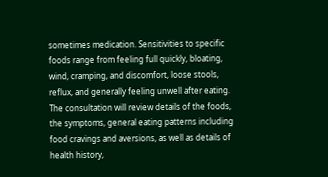sometimes medication. Sensitivities to specific foods range from feeling full quickly, bloating, wind, cramping, and discomfort, loose stools, reflux, and generally feeling unwell after eating. The consultation will review details of the foods, the symptoms, general eating patterns including food cravings and aversions, as well as details of health history,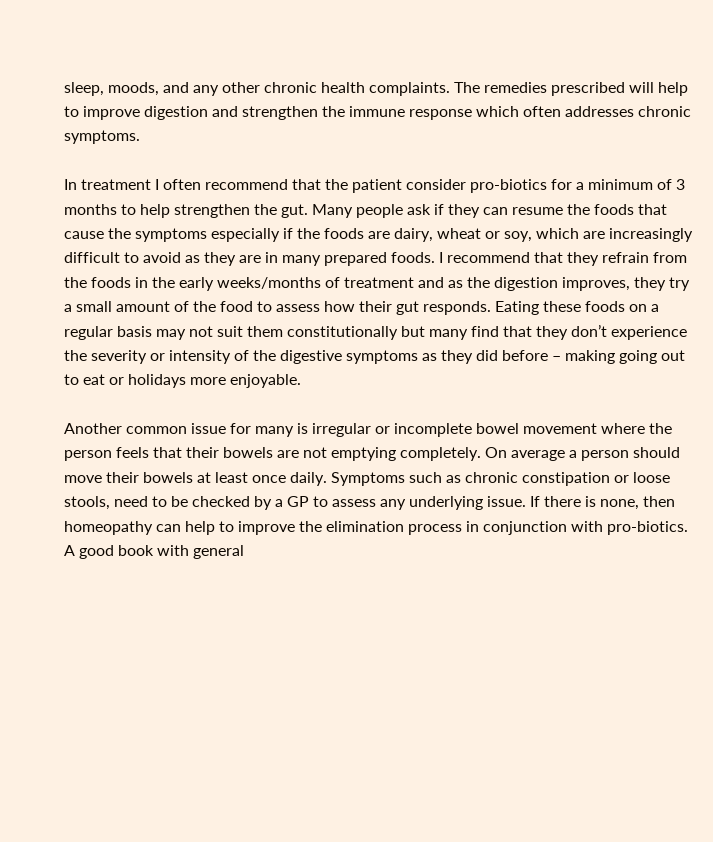sleep, moods, and any other chronic health complaints. The remedies prescribed will help to improve digestion and strengthen the immune response which often addresses chronic symptoms.

In treatment I often recommend that the patient consider pro-biotics for a minimum of 3 months to help strengthen the gut. Many people ask if they can resume the foods that cause the symptoms especially if the foods are dairy, wheat or soy, which are increasingly difficult to avoid as they are in many prepared foods. I recommend that they refrain from the foods in the early weeks/months of treatment and as the digestion improves, they try a small amount of the food to assess how their gut responds. Eating these foods on a regular basis may not suit them constitutionally but many find that they don’t experience the severity or intensity of the digestive symptoms as they did before – making going out to eat or holidays more enjoyable.

Another common issue for many is irregular or incomplete bowel movement where the person feels that their bowels are not emptying completely. On average a person should move their bowels at least once daily. Symptoms such as chronic constipation or loose stools, need to be checked by a GP to assess any underlying issue. If there is none, then homeopathy can help to improve the elimination process in conjunction with pro-biotics. A good book with general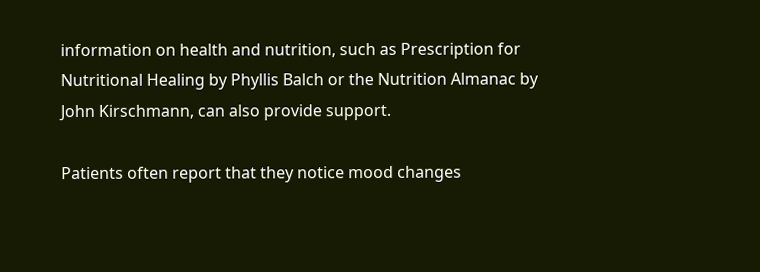information on health and nutrition, such as Prescription for Nutritional Healing by Phyllis Balch or the Nutrition Almanac by John Kirschmann, can also provide support.

Patients often report that they notice mood changes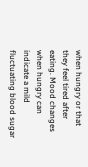when hungry or that they feel tired after eating. Mood changes when hungry can indicate a mild fluctuating blood sugar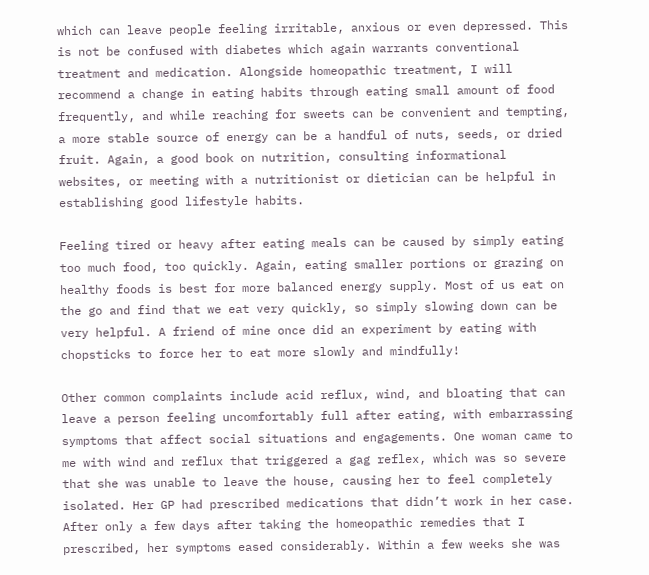which can leave people feeling irritable, anxious or even depressed. This is not be confused with diabetes which again warrants conventional treatment and medication. Alongside homeopathic treatment, I will recommend a change in eating habits through eating small amount of food frequently, and while reaching for sweets can be convenient and tempting, a more stable source of energy can be a handful of nuts, seeds, or dried fruit. Again, a good book on nutrition, consulting informational websites, or meeting with a nutritionist or dietician can be helpful in establishing good lifestyle habits.

Feeling tired or heavy after eating meals can be caused by simply eating too much food, too quickly. Again, eating smaller portions or grazing on healthy foods is best for more balanced energy supply. Most of us eat on the go and find that we eat very quickly, so simply slowing down can be very helpful. A friend of mine once did an experiment by eating with chopsticks to force her to eat more slowly and mindfully!

Other common complaints include acid reflux, wind, and bloating that can leave a person feeling uncomfortably full after eating, with embarrassing symptoms that affect social situations and engagements. One woman came to me with wind and reflux that triggered a gag reflex, which was so severe that she was unable to leave the house, causing her to feel completely isolated. Her GP had prescribed medications that didn’t work in her case. After only a few days after taking the homeopathic remedies that I prescribed, her symptoms eased considerably. Within a few weeks she was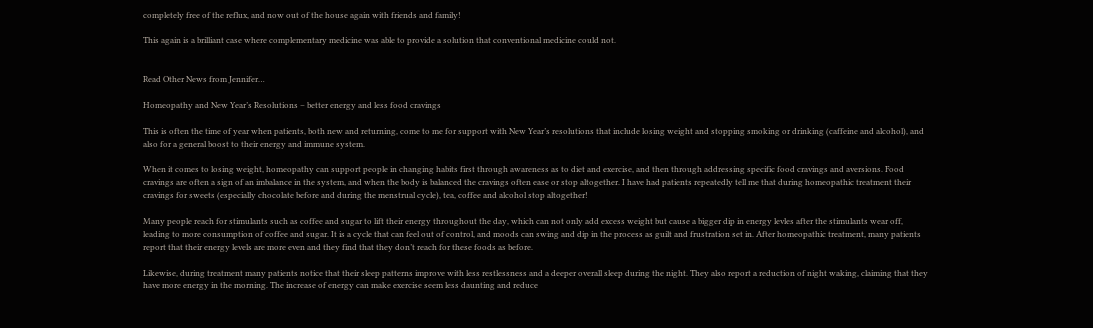completely free of the reflux, and now out of the house again with friends and family!

This again is a brilliant case where complementary medicine was able to provide a solution that conventional medicine could not.


Read Other News from Jennifer…

Homeopathy and New Year’s Resolutions – better energy and less food cravings

This is often the time of year when patients, both new and returning, come to me for support with New Year’s resolutions that include losing weight and stopping smoking or drinking (caffeine and alcohol), and also for a general boost to their energy and immune system.

When it comes to losing weight, homeopathy can support people in changing habits first through awareness as to diet and exercise, and then through addressing specific food cravings and aversions. Food cravings are often a sign of an imbalance in the system, and when the body is balanced the cravings often ease or stop altogether. I have had patients repeatedly tell me that during homeopathic treatment their cravings for sweets (especially chocolate before and during the menstrual cycle), tea, coffee and alcohol stop altogether!

Many people reach for stimulants such as coffee and sugar to lift their energy throughout the day, which can not only add excess weight but cause a bigger dip in energy levles after the stimulants wear off, leading to more consumption of coffee and sugar. It is a cycle that can feel out of control, and moods can swing and dip in the process as guilt and frustration set in. After homeopathic treatment, many patients report that their energy levels are more even and they find that they don’t reach for these foods as before.

Likewise, during treatment many patients notice that their sleep patterns improve with less restlessness and a deeper overall sleep during the night. They also report a reduction of night waking, claiming that they have more energy in the morning. The increase of energy can make exercise seem less daunting and reduce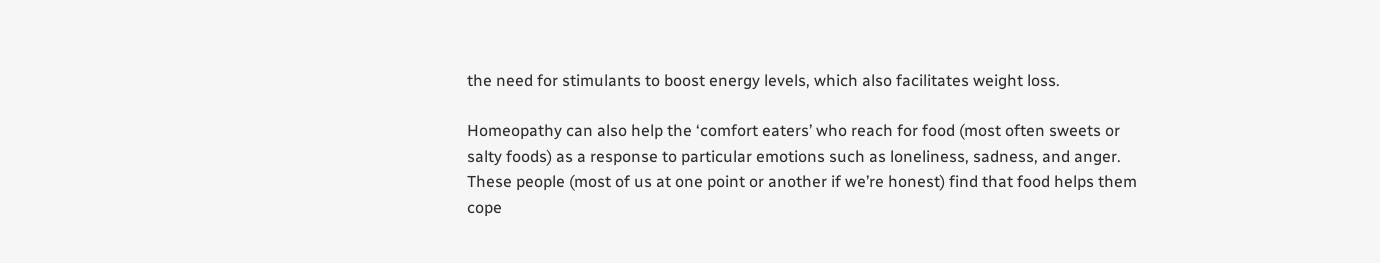the need for stimulants to boost energy levels, which also facilitates weight loss.

Homeopathy can also help the ‘comfort eaters’ who reach for food (most often sweets or salty foods) as a response to particular emotions such as loneliness, sadness, and anger. These people (most of us at one point or another if we’re honest) find that food helps them cope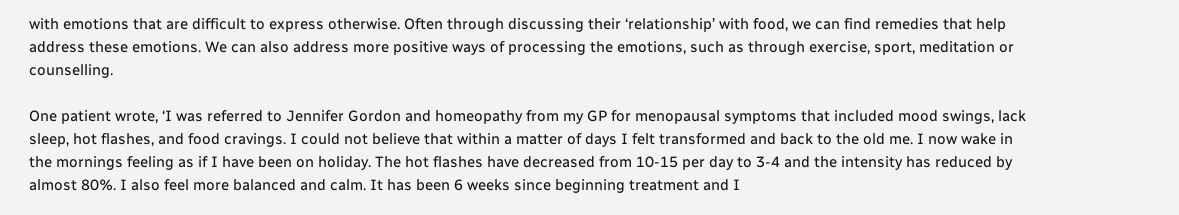with emotions that are difficult to express otherwise. Often through discussing their ‘relationship’ with food, we can find remedies that help address these emotions. We can also address more positive ways of processing the emotions, such as through exercise, sport, meditation or counselling.

One patient wrote, ‘I was referred to Jennifer Gordon and homeopathy from my GP for menopausal symptoms that included mood swings, lack sleep, hot flashes, and food cravings. I could not believe that within a matter of days I felt transformed and back to the old me. I now wake in the mornings feeling as if I have been on holiday. The hot flashes have decreased from 10-15 per day to 3-4 and the intensity has reduced by almost 80%. I also feel more balanced and calm. It has been 6 weeks since beginning treatment and I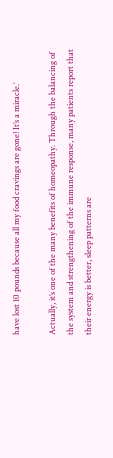have lost 10 pounds because all my food cravings are gone! It’s a miracle.’

Actually, it’s one of the many benefits of homeopathy. Through the balancing of the system and strengthening of the immune response, many patients report that their energy is better, sleep patterns are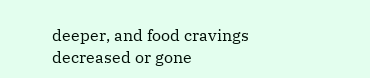deeper, and food cravings decreased or gone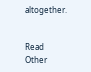altogether.


Read Other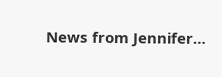News from Jennifer…